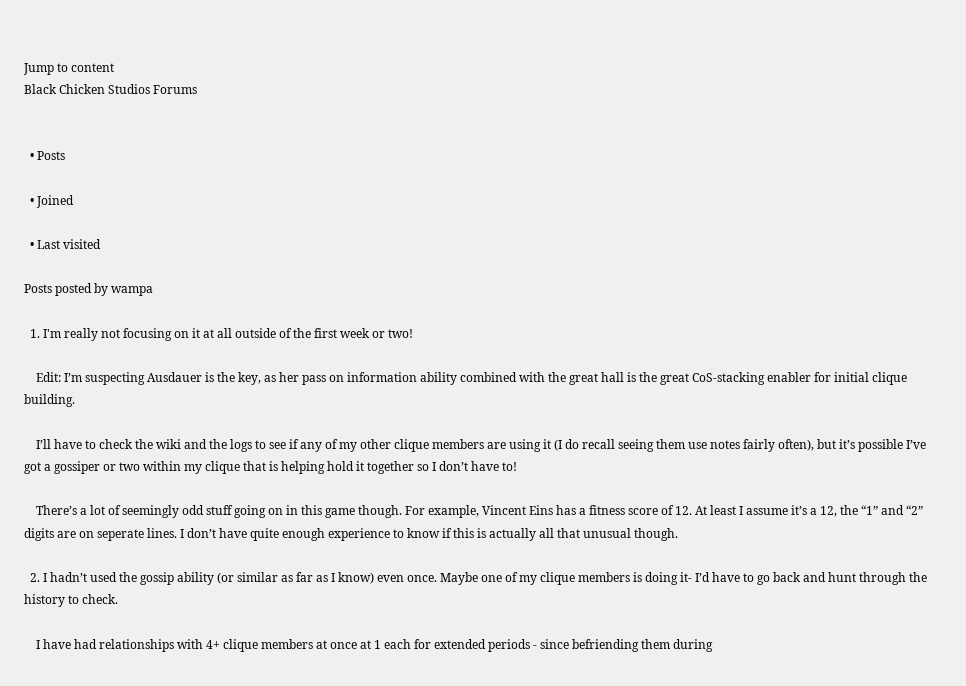Jump to content
Black Chicken Studios Forums


  • Posts

  • Joined

  • Last visited

Posts posted by wampa

  1. I'm really not focusing on it at all outside of the first week or two!

    Edit: I’m suspecting Ausdauer is the key, as her pass on information ability combined with the great hall is the great CoS-stacking enabler for initial clique building.

    I’ll have to check the wiki and the logs to see if any of my other clique members are using it (I do recall seeing them use notes fairly often), but it’s possible I’ve got a gossiper or two within my clique that is helping hold it together so I don’t have to!

    There’s a lot of seemingly odd stuff going on in this game though. For example, Vincent Eins has a fitness score of 12. At least I assume it’s a 12, the “1” and “2” digits are on seperate lines. I don’t have quite enough experience to know if this is actually all that unusual though.

  2. I hadn’t used the gossip ability (or similar as far as I know) even once. Maybe one of my clique members is doing it- I’d have to go back and hunt through the history to check.

    I have had relationships with 4+ clique members at once at 1 each for extended periods - since befriending them during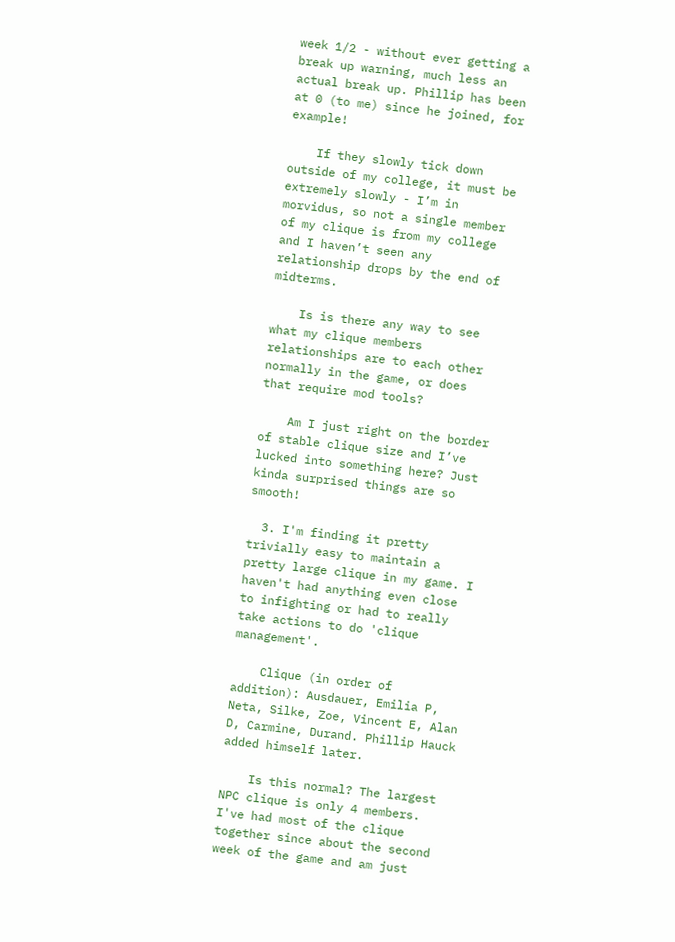week 1/2 - without ever getting a break up warning, much less an actual break up. Phillip has been at 0 (to me) since he joined, for example!

    If they slowly tick down outside of my college, it must be extremely slowly - I’m in morvidus, so not a single member of my clique is from my college and I haven’t seen any relationship drops by the end of midterms.

    Is is there any way to see what my clique members relationships are to each other normally in the game, or does that require mod tools?

    Am I just right on the border of stable clique size and I’ve lucked into something here? Just kinda surprised things are so smooth!

  3. I'm finding it pretty trivially easy to maintain a pretty large clique in my game. I haven't had anything even close to infighting or had to really take actions to do 'clique management'.

    Clique (in order of addition): Ausdauer, Emilia P, Neta, Silke, Zoe, Vincent E, Alan D, Carmine, Durand. Phillip Hauck added himself later.

    Is this normal? The largest NPC clique is only 4 members. I've had most of the clique together since about the second week of the game and am just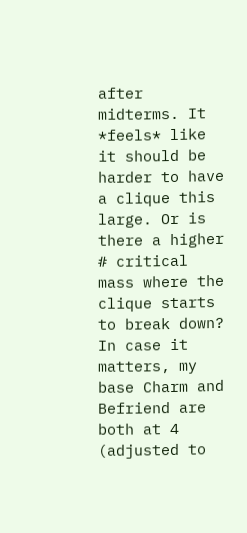after midterms. It *feels* like it should be harder to have a clique this large. Or is there a higher # critical mass where the clique starts to break down? In case it matters, my base Charm and Befriend are both at 4 (adjusted to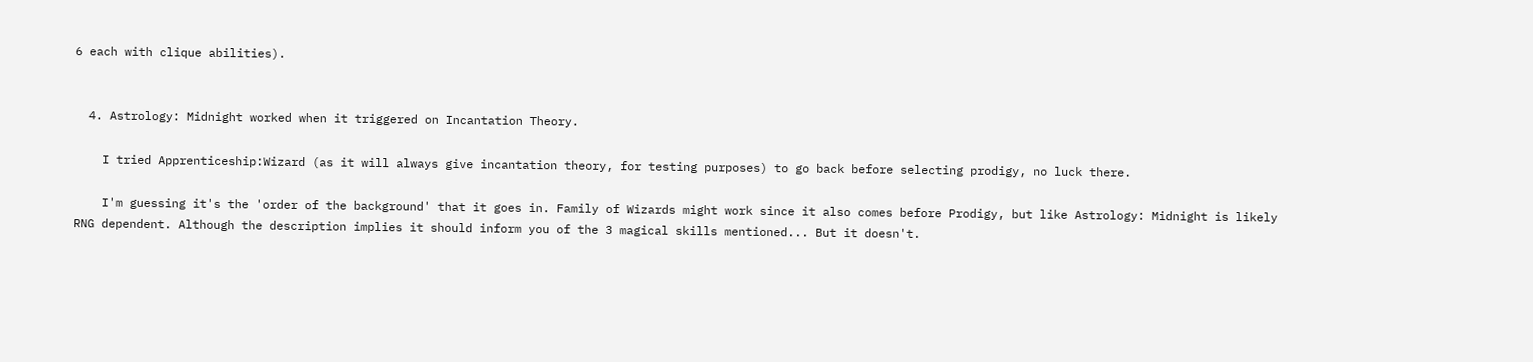6 each with clique abilities).


  4. Astrology: Midnight worked when it triggered on Incantation Theory.

    I tried Apprenticeship:Wizard (as it will always give incantation theory, for testing purposes) to go back before selecting prodigy, no luck there.

    I'm guessing it's the 'order of the background' that it goes in. Family of Wizards might work since it also comes before Prodigy, but like Astrology: Midnight is likely RNG dependent. Although the description implies it should inform you of the 3 magical skills mentioned... But it doesn't.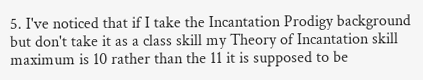5. I've noticed that if I take the Incantation Prodigy background but don't take it as a class skill my Theory of Incantation skill maximum is 10 rather than the 11 it is supposed to be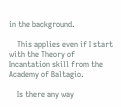in the background.

    This applies even if I start with the Theory of Incantation skill from the Academy of Baltagio.

    Is there any way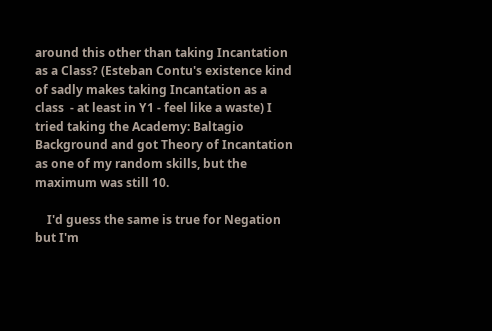around this other than taking Incantation as a Class? (Esteban Contu's existence kind of sadly makes taking Incantation as a class  - at least in Y1 - feel like a waste) I tried taking the Academy: Baltagio Background and got Theory of Incantation as one of my random skills, but the maximum was still 10.

    I'd guess the same is true for Negation but I'm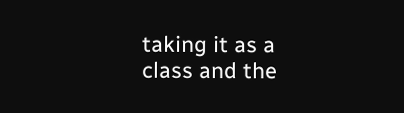taking it as a class and the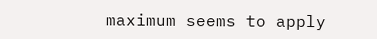maximum seems to apply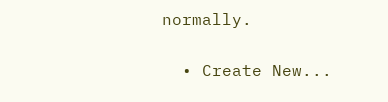normally.

  • Create New...